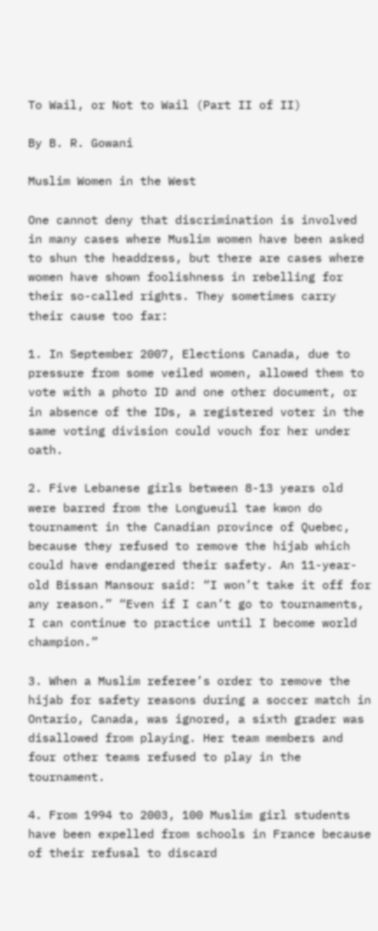To Wail, or Not to Wail (Part II of II)

By B. R. Gowani

Muslim Women in the West

One cannot deny that discrimination is involved in many cases where Muslim women have been asked to shun the headdress, but there are cases where women have shown foolishness in rebelling for their so-called rights. They sometimes carry their cause too far:

1. In September 2007, Elections Canada, due to pressure from some veiled women, allowed them to vote with a photo ID and one other document, or in absence of the IDs, a registered voter in the same voting division could vouch for her under oath.

2. Five Lebanese girls between 8-13 years old were barred from the Longueuil tae kwon do tournament in the Canadian province of Quebec, because they refused to remove the hijab which could have endangered their safety. An 11-year-old Bissan Mansour said: “I won’t take it off for any reason.” “Even if I can’t go to tournaments, I can continue to practice until I become world champion.”

3. When a Muslim referee’s order to remove the hijab for safety reasons during a soccer match in Ontario, Canada, was ignored, a sixth grader was disallowed from playing. Her team members and four other teams refused to play in the tournament.

4. From 1994 to 2003, 100 Muslim girl students have been expelled from schools in France because of their refusal to discard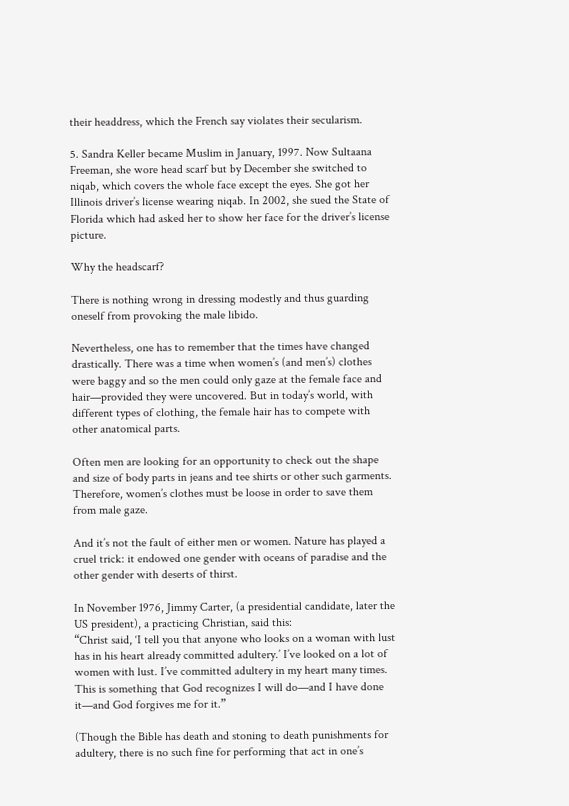their headdress, which the French say violates their secularism.

5. Sandra Keller became Muslim in January, 1997. Now Sultaana Freeman, she wore head scarf but by December she switched to niqab, which covers the whole face except the eyes. She got her Illinois driver’s license wearing niqab. In 2002, she sued the State of Florida which had asked her to show her face for the driver’s license picture.

Why the headscarf?

There is nothing wrong in dressing modestly and thus guarding oneself from provoking the male libido.

Nevertheless, one has to remember that the times have changed drastically. There was a time when women’s (and men’s) clothes were baggy and so the men could only gaze at the female face and hair—provided they were uncovered. But in today’s world, with different types of clothing, the female hair has to compete with other anatomical parts.

Often men are looking for an opportunity to check out the shape and size of body parts in jeans and tee shirts or other such garments. Therefore, women’s clothes must be loose in order to save them from male gaze.

And it’s not the fault of either men or women. Nature has played a cruel trick: it endowed one gender with oceans of paradise and the other gender with deserts of thirst.

In November 1976, Jimmy Carter, (a presidential candidate, later the US president), a practicing Christian, said this:
“Christ said, ‘I tell you that anyone who looks on a woman with lust has in his heart already committed adultery.’ I’ve looked on a lot of women with lust. I’ve committed adultery in my heart many times. This is something that God recognizes I will do—and I have done it—and God forgives me for it.”

(Though the Bible has death and stoning to death punishments for adultery, there is no such fine for performing that act in one’s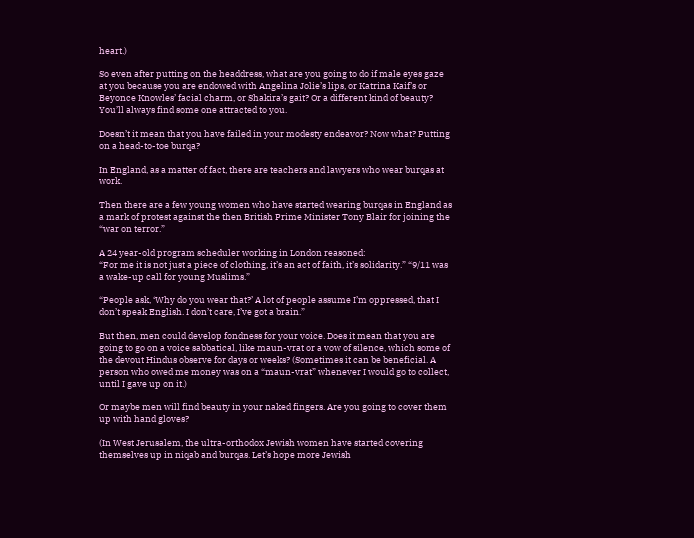heart.)

So even after putting on the headdress, what are you going to do if male eyes gaze at you because you are endowed with Angelina Jolie’s lips, or Katrina Kaif’s or Beyonce Knowles’ facial charm, or Shakira’s gait? Or a different kind of beauty? You’ll always find some one attracted to you.

Doesn’t it mean that you have failed in your modesty endeavor? Now what? Putting on a head-to-toe burqa?

In England, as a matter of fact, there are teachers and lawyers who wear burqas at work.

Then there are a few young women who have started wearing burqas in England as a mark of protest against the then British Prime Minister Tony Blair for joining the “war on terror.”

A 24 year-old program scheduler working in London reasoned:
“For me it is not just a piece of clothing, it’s an act of faith, it’s solidarity.” “9/11 was a wake-up call for young Muslims.”

“People ask, ‘Why do you wear that?’ A lot of people assume I’m oppressed, that I don’t speak English. I don’t care, I’ve got a brain.”

But then, men could develop fondness for your voice. Does it mean that you are going to go on a voice sabbatical, like maun-vrat or a vow of silence, which some of the devout Hindus observe for days or weeks? (Sometimes it can be beneficial. A person who owed me money was on a “maun-vrat” whenever I would go to collect, until I gave up on it.)

Or maybe men will find beauty in your naked fingers. Are you going to cover them up with hand gloves?

(In West Jerusalem, the ultra-orthodox Jewish women have started covering themselves up in niqab and burqas. Let’s hope more Jewish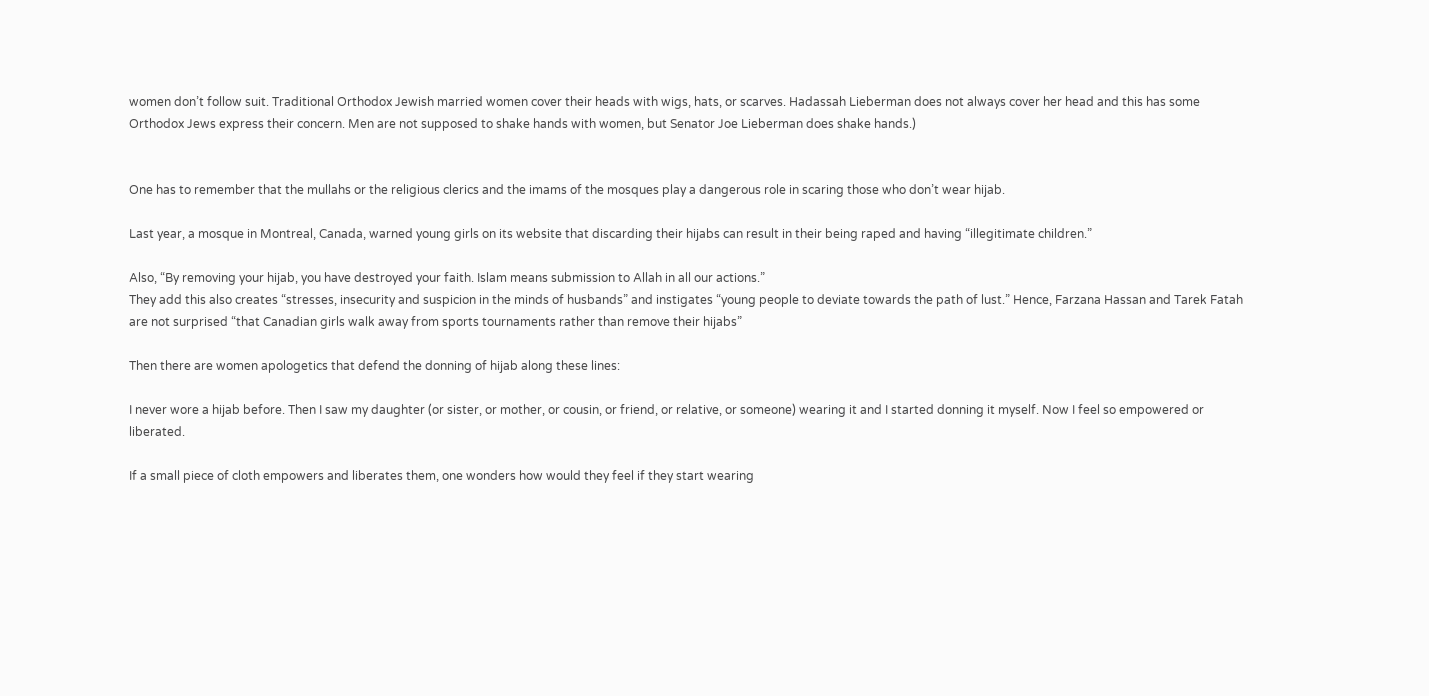women don’t follow suit. Traditional Orthodox Jewish married women cover their heads with wigs, hats, or scarves. Hadassah Lieberman does not always cover her head and this has some Orthodox Jews express their concern. Men are not supposed to shake hands with women, but Senator Joe Lieberman does shake hands.)


One has to remember that the mullahs or the religious clerics and the imams of the mosques play a dangerous role in scaring those who don’t wear hijab.

Last year, a mosque in Montreal, Canada, warned young girls on its website that discarding their hijabs can result in their being raped and having “illegitimate children.”

Also, “By removing your hijab, you have destroyed your faith. Islam means submission to Allah in all our actions.”
They add this also creates “stresses, insecurity and suspicion in the minds of husbands” and instigates “young people to deviate towards the path of lust.” Hence, Farzana Hassan and Tarek Fatah are not surprised “that Canadian girls walk away from sports tournaments rather than remove their hijabs”

Then there are women apologetics that defend the donning of hijab along these lines:

I never wore a hijab before. Then I saw my daughter (or sister, or mother, or cousin, or friend, or relative, or someone) wearing it and I started donning it myself. Now I feel so empowered or liberated.

If a small piece of cloth empowers and liberates them, one wonders how would they feel if they start wearing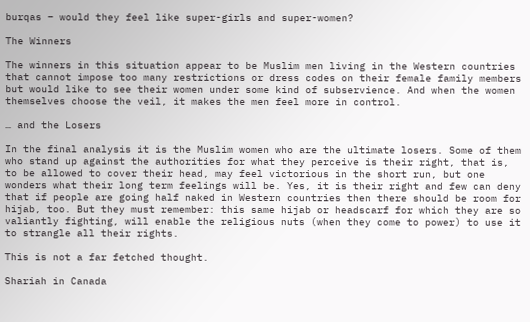burqas – would they feel like super-girls and super-women?

The Winners

The winners in this situation appear to be Muslim men living in the Western countries that cannot impose too many restrictions or dress codes on their female family members but would like to see their women under some kind of subservience. And when the women themselves choose the veil, it makes the men feel more in control.

… and the Losers

In the final analysis it is the Muslim women who are the ultimate losers. Some of them who stand up against the authorities for what they perceive is their right, that is, to be allowed to cover their head, may feel victorious in the short run, but one wonders what their long term feelings will be. Yes, it is their right and few can deny that if people are going half naked in Western countries then there should be room for hijab, too. But they must remember: this same hijab or headscarf for which they are so valiantly fighting, will enable the religious nuts (when they come to power) to use it to strangle all their rights.

This is not a far fetched thought.

Shariah in Canada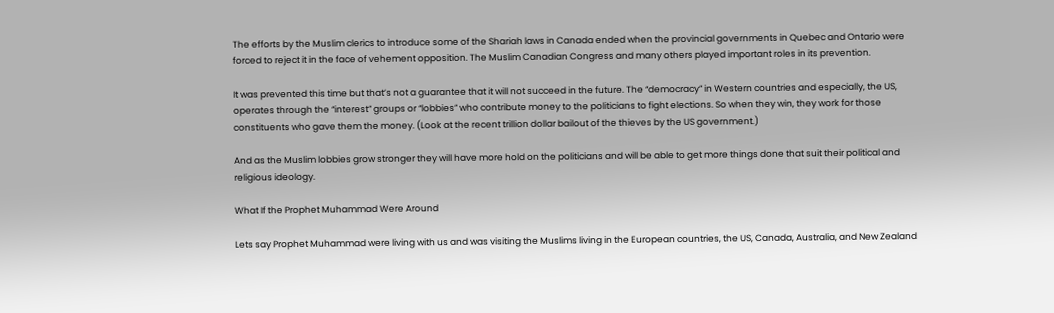The efforts by the Muslim clerics to introduce some of the Shariah laws in Canada ended when the provincial governments in Quebec and Ontario were forced to reject it in the face of vehement opposition. The Muslim Canadian Congress and many others played important roles in its prevention.

It was prevented this time but that’s not a guarantee that it will not succeed in the future. The “democracy” in Western countries and especially, the US, operates through the “interest” groups or “lobbies” who contribute money to the politicians to fight elections. So when they win, they work for those constituents who gave them the money. (Look at the recent trillion dollar bailout of the thieves by the US government.)

And as the Muslim lobbies grow stronger they will have more hold on the politicians and will be able to get more things done that suit their political and religious ideology.

What If the Prophet Muhammad Were Around

Lets say Prophet Muhammad were living with us and was visiting the Muslims living in the European countries, the US, Canada, Australia, and New Zealand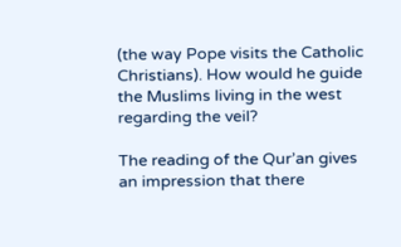(the way Pope visits the Catholic Christians). How would he guide the Muslims living in the west regarding the veil?

The reading of the Qur’an gives an impression that there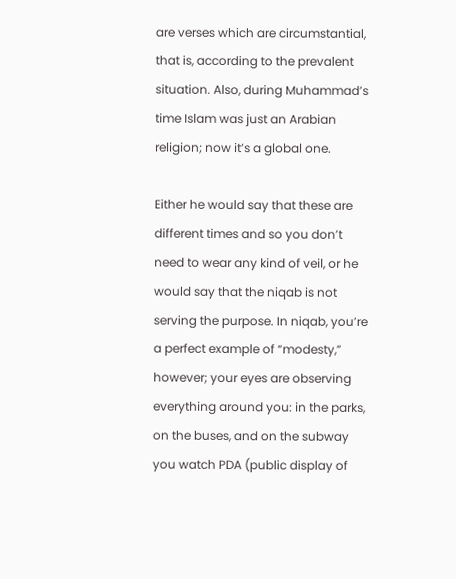are verses which are circumstantial, that is, according to the prevalent situation. Also, during Muhammad’s time Islam was just an Arabian religion; now it’s a global one.

Either he would say that these are different times and so you don’t need to wear any kind of veil, or he would say that the niqab is not serving the purpose. In niqab, you’re a perfect example of “modesty,” however; your eyes are observing everything around you: in the parks, on the buses, and on the subway you watch PDA (public display of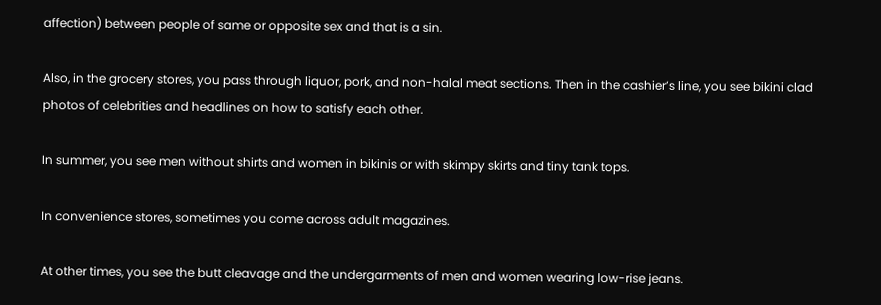affection) between people of same or opposite sex and that is a sin.

Also, in the grocery stores, you pass through liquor, pork, and non-halal meat sections. Then in the cashier’s line, you see bikini clad photos of celebrities and headlines on how to satisfy each other.

In summer, you see men without shirts and women in bikinis or with skimpy skirts and tiny tank tops.

In convenience stores, sometimes you come across adult magazines.

At other times, you see the butt cleavage and the undergarments of men and women wearing low-rise jeans.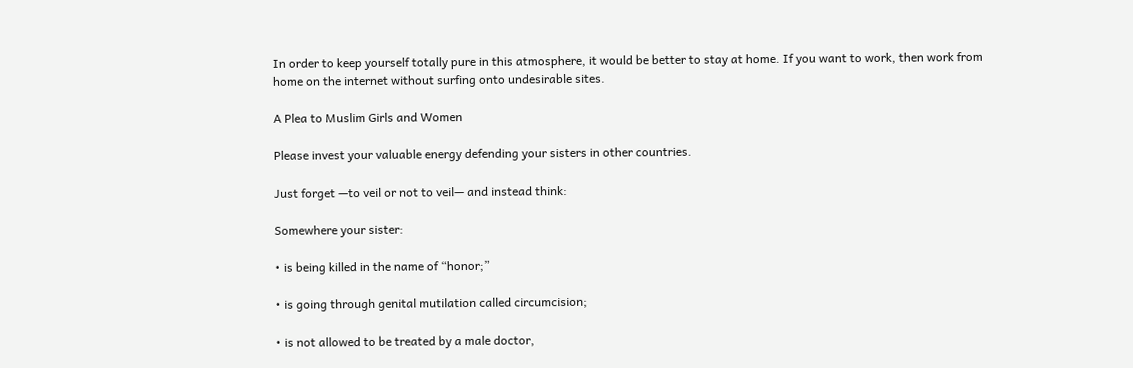In order to keep yourself totally pure in this atmosphere, it would be better to stay at home. If you want to work, then work from home on the internet without surfing onto undesirable sites.

A Plea to Muslim Girls and Women

Please invest your valuable energy defending your sisters in other countries.

Just forget —to veil or not to veil— and instead think:

Somewhere your sister:

• is being killed in the name of “honor;”

• is going through genital mutilation called circumcision;

• is not allowed to be treated by a male doctor,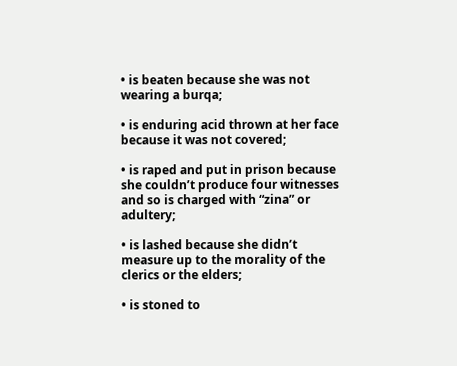• is beaten because she was not wearing a burqa;

• is enduring acid thrown at her face because it was not covered;

• is raped and put in prison because she couldn’t produce four witnesses and so is charged with “zina” or adultery;

• is lashed because she didn’t measure up to the morality of the clerics or the elders;

• is stoned to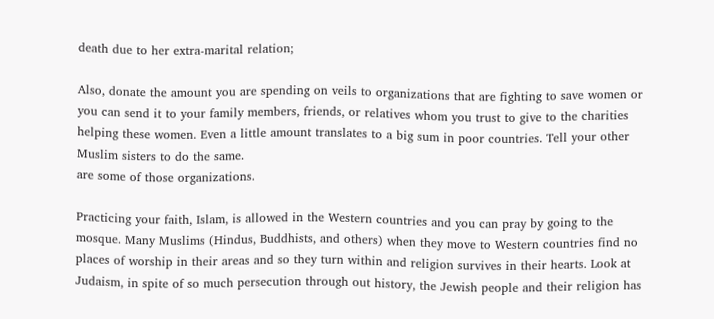death due to her extra-marital relation;

Also, donate the amount you are spending on veils to organizations that are fighting to save women or you can send it to your family members, friends, or relatives whom you trust to give to the charities helping these women. Even a little amount translates to a big sum in poor countries. Tell your other Muslim sisters to do the same.
are some of those organizations.

Practicing your faith, Islam, is allowed in the Western countries and you can pray by going to the mosque. Many Muslims (Hindus, Buddhists, and others) when they move to Western countries find no places of worship in their areas and so they turn within and religion survives in their hearts. Look at Judaism, in spite of so much persecution through out history, the Jewish people and their religion has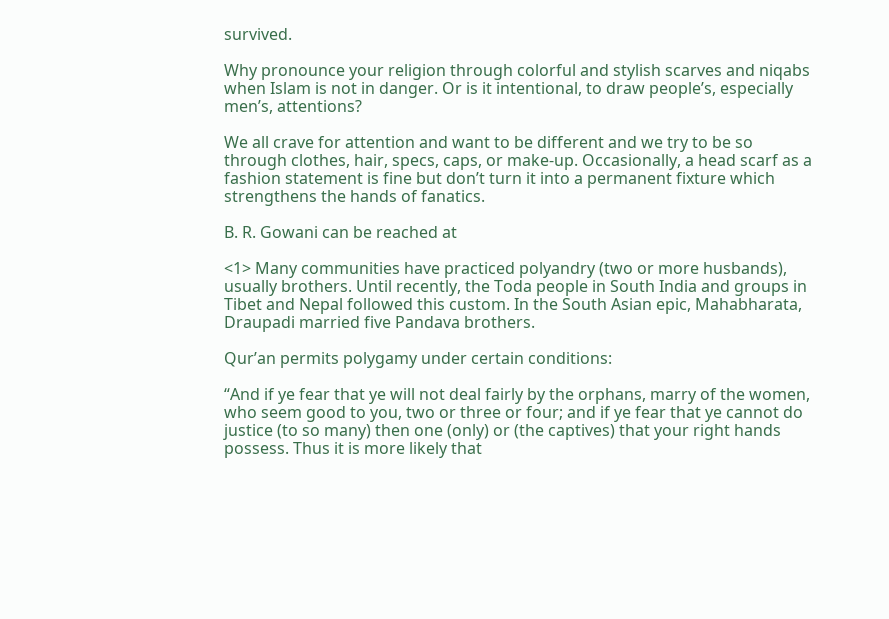survived.

Why pronounce your religion through colorful and stylish scarves and niqabs when Islam is not in danger. Or is it intentional, to draw people’s, especially men’s, attentions?

We all crave for attention and want to be different and we try to be so through clothes, hair, specs, caps, or make-up. Occasionally, a head scarf as a fashion statement is fine but don’t turn it into a permanent fixture which strengthens the hands of fanatics.

B. R. Gowani can be reached at

<1> Many communities have practiced polyandry (two or more husbands), usually brothers. Until recently, the Toda people in South India and groups in Tibet and Nepal followed this custom. In the South Asian epic, Mahabharata, Draupadi married five Pandava brothers.

Qur’an permits polygamy under certain conditions:

“And if ye fear that ye will not deal fairly by the orphans, marry of the women, who seem good to you, two or three or four; and if ye fear that ye cannot do justice (to so many) then one (only) or (the captives) that your right hands possess. Thus it is more likely that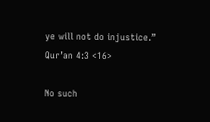ye will not do injustice.” Qur’an 4:3 <16>

No such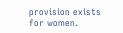provision exists for women.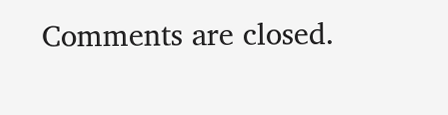Comments are closed.